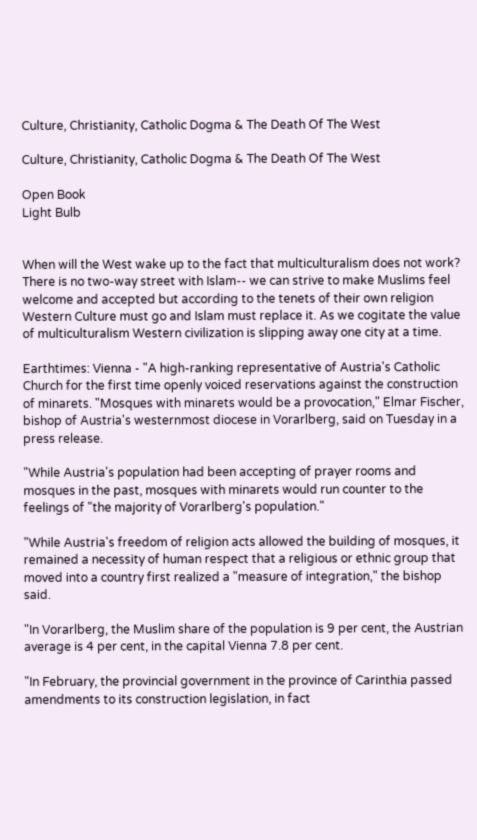Culture, Christianity, Catholic Dogma & The Death Of The West

Culture, Christianity, Catholic Dogma & The Death Of The West

Open Book
Light Bulb


When will the West wake up to the fact that multiculturalism does not work? There is no two-way street with Islam-- we can strive to make Muslims feel welcome and accepted but according to the tenets of their own religion Western Culture must go and Islam must replace it. As we cogitate the value of multiculturalism Western civilization is slipping away one city at a time.

Earthtimes: Vienna - "A high-ranking representative of Austria's Catholic Church for the first time openly voiced reservations against the construction of minarets. "Mosques with minarets would be a provocation," Elmar Fischer, bishop of Austria's westernmost diocese in Vorarlberg, said on Tuesday in a press release.

"While Austria's population had been accepting of prayer rooms and mosques in the past, mosques with minarets would run counter to the feelings of "the majority of Vorarlberg's population."

"While Austria's freedom of religion acts allowed the building of mosques, it remained a necessity of human respect that a religious or ethnic group that moved into a country first realized a "measure of integration," the bishop said.

"In Vorarlberg, the Muslim share of the population is 9 per cent, the Austrian average is 4 per cent, in the capital Vienna 7.8 per cent.

"In February, the provincial government in the province of Carinthia passed amendments to its construction legislation, in fact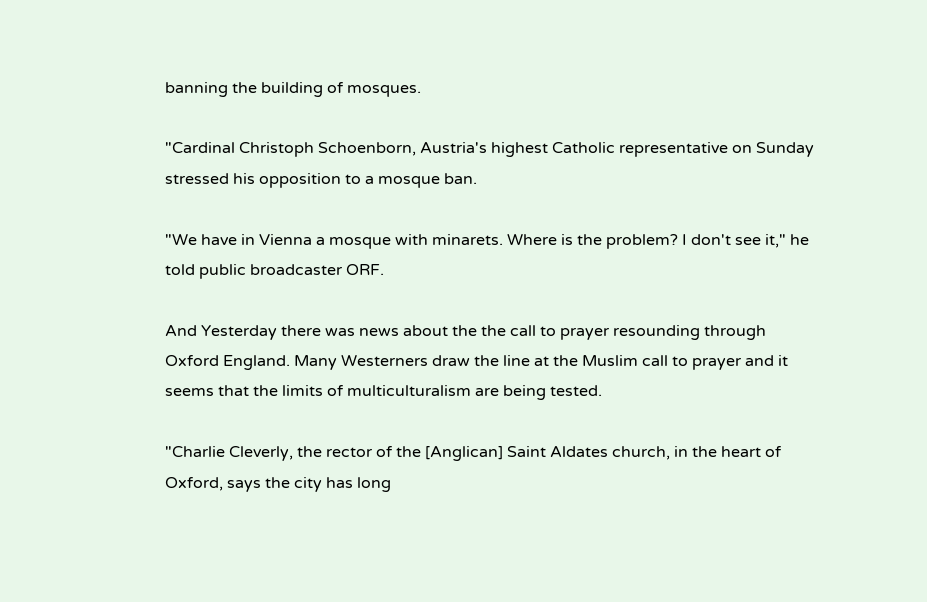banning the building of mosques.

"Cardinal Christoph Schoenborn, Austria's highest Catholic representative on Sunday stressed his opposition to a mosque ban.

"We have in Vienna a mosque with minarets. Where is the problem? I don't see it," he told public broadcaster ORF.

And Yesterday there was news about the the call to prayer resounding through Oxford England. Many Westerners draw the line at the Muslim call to prayer and it seems that the limits of multiculturalism are being tested.

"Charlie Cleverly, the rector of the [Anglican] Saint Aldates church, in the heart of Oxford, says the city has long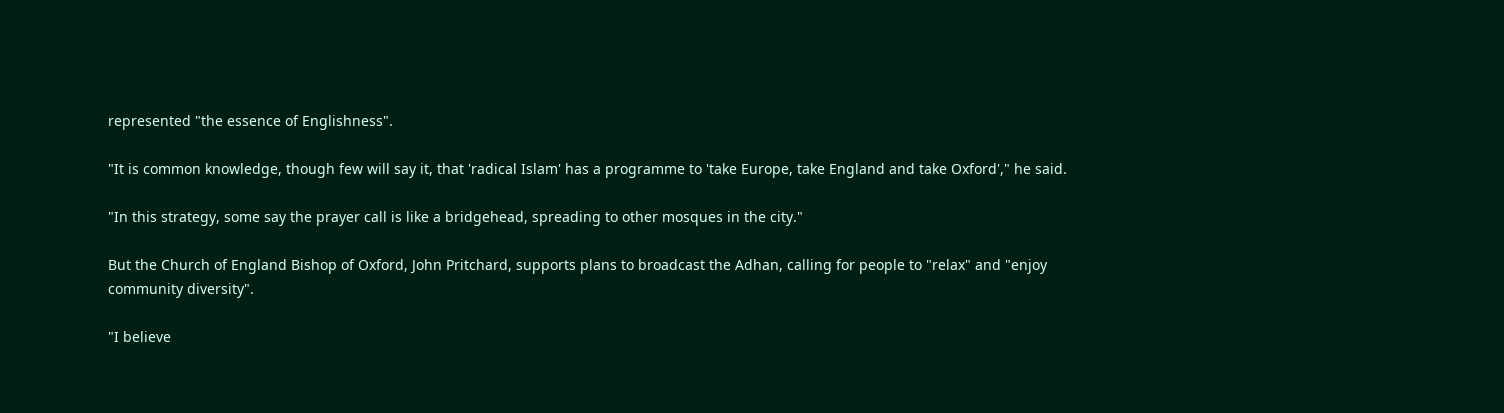represented "the essence of Englishness".

"It is common knowledge, though few will say it, that 'radical Islam' has a programme to 'take Europe, take England and take Oxford'," he said.

"In this strategy, some say the prayer call is like a bridgehead, spreading to other mosques in the city."

But the Church of England Bishop of Oxford, John Pritchard, supports plans to broadcast the Adhan, calling for people to "relax" and "enjoy community diversity".

"I believe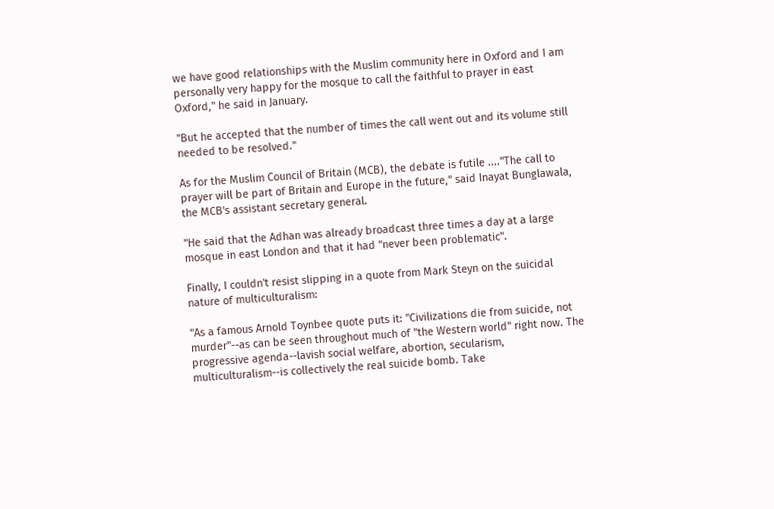we have good relationships with the Muslim community here in Oxford and I am personally very happy for the mosque to call the faithful to prayer in east Oxford," he said in January.

"But he accepted that the number of times the call went out and its volume still needed to be resolved."

As for the Muslim Council of Britain (MCB), the debate is futile ...."The call to prayer will be part of Britain and Europe in the future," said Inayat Bunglawala, the MCB's assistant secretary general.

"He said that the Adhan was already broadcast three times a day at a large mosque in east London and that it had "never been problematic".

Finally, I couldn't resist slipping in a quote from Mark Steyn on the suicidal nature of multiculturalism:

"As a famous Arnold Toynbee quote puts it: "Civilizations die from suicide, not murder"--as can be seen throughout much of "the Western world" right now. The progressive agenda--lavish social welfare, abortion, secularism, multiculturalism--is collectively the real suicide bomb. Take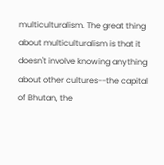multiculturalism. The great thing about multiculturalism is that it doesn't involve knowing anything about other cultures--the capital of Bhutan, the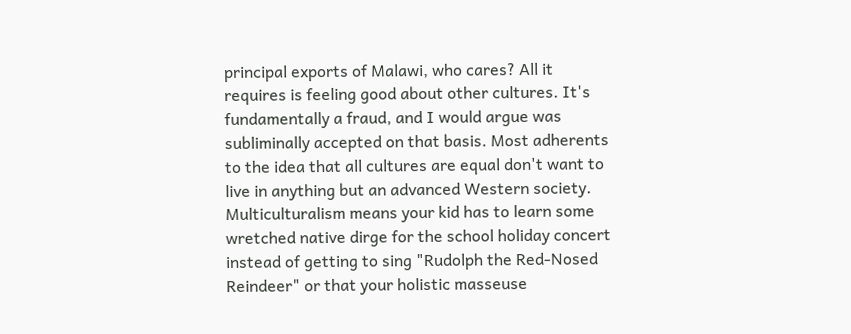principal exports of Malawi, who cares? All it requires is feeling good about other cultures. It's fundamentally a fraud, and I would argue was subliminally accepted on that basis. Most adherents to the idea that all cultures are equal don't want to live in anything but an advanced Western society. Multiculturalism means your kid has to learn some wretched native dirge for the school holiday concert instead of getting to sing "Rudolph the Red-Nosed Reindeer" or that your holistic masseuse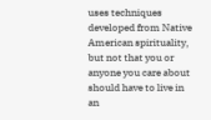uses techniques developed from Native American spirituality, but not that you or anyone you care about should have to live in an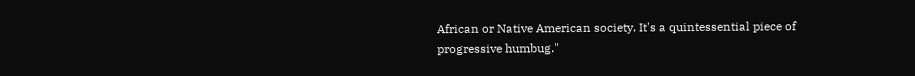African or Native American society. It's a quintessential piece of progressive humbug."